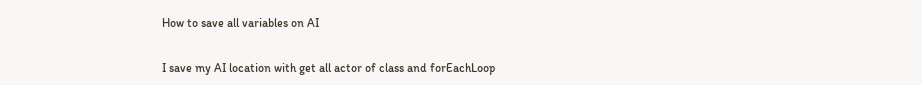How to save all variables on AI


I save my AI location with get all actor of class and forEachLoop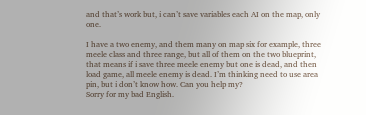and that’s work but, i can’t save variables each AI on the map, only one.

I have a two enemy, and them many on map six for example, three meele class and three range, but all of them on the two blueprint, that means if i save three meele enemy but one is dead, and then load game, all meele enemy is dead. I’m thinking need to use area pin, but i don’t know how. Can you help my?
Sorry for my bad English.